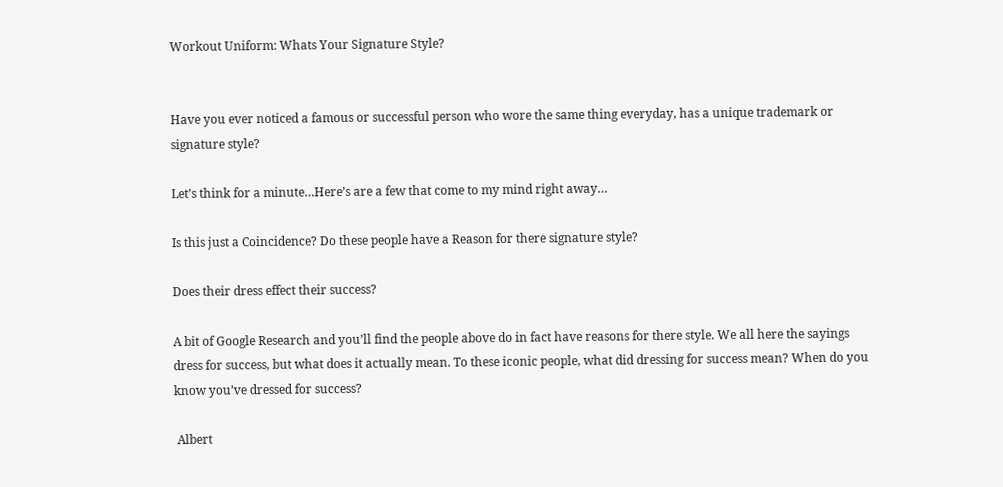Workout Uniform: Whats Your Signature Style?


Have you ever noticed a famous or successful person who wore the same thing everyday, has a unique trademark or signature style?

Let’s think for a minute…Here’s are a few that come to my mind right away…

Is this just a Coincidence? Do these people have a Reason for there signature style?

Does their dress effect their success?

A bit of Google Research and you’ll find the people above do in fact have reasons for there style. We all here the sayings dress for success, but what does it actually mean. To these iconic people, what did dressing for success mean? When do you know you’ve dressed for success?

 Albert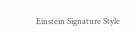Einstein Signature Style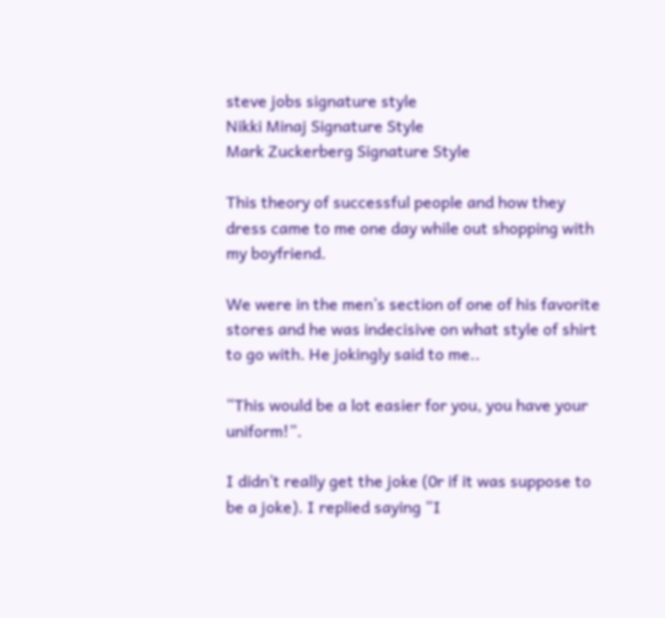steve jobs signature style
Nikki Minaj Signature Style
Mark Zuckerberg Signature Style

This theory of successful people and how they dress came to me one day while out shopping with my boyfriend.

We were in the men’s section of one of his favorite stores and he was indecisive on what style of shirt to go with. He jokingly said to me..

“This would be a lot easier for you, you have your uniform!”.

I didn’t really get the joke (0r if it was suppose to be a joke). I replied saying “I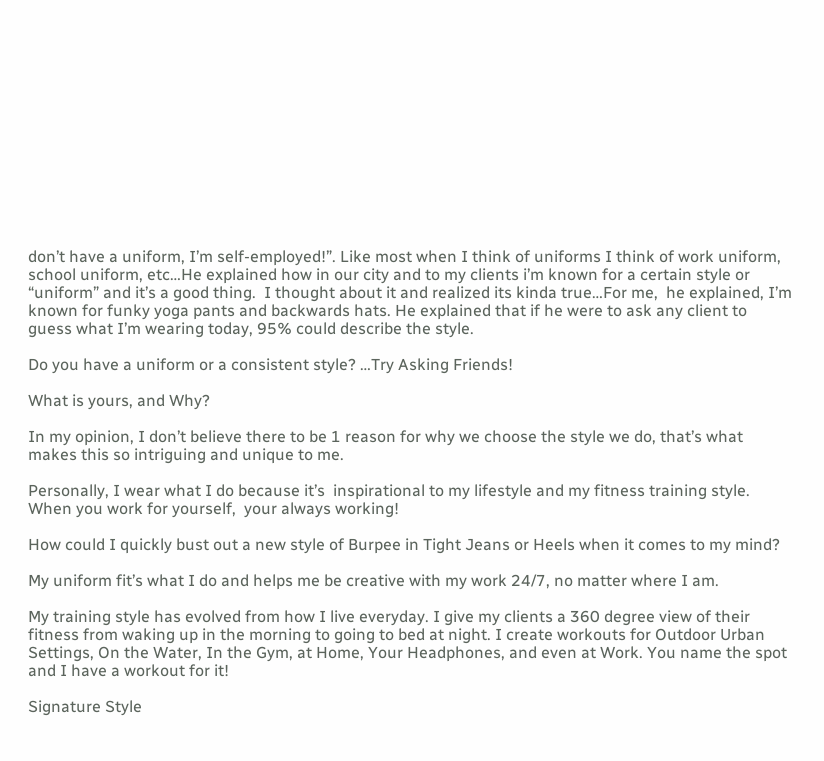don’t have a uniform, I’m self-employed!”. Like most when I think of uniforms I think of work uniform, school uniform, etc…He explained how in our city and to my clients i’m known for a certain style or “uniform” and it’s a good thing.  I thought about it and realized its kinda true…For me,  he explained, I’m known for funky yoga pants and backwards hats. He explained that if he were to ask any client to guess what I’m wearing today, 95% could describe the style.

Do you have a uniform or a consistent style? …Try Asking Friends!

What is yours, and Why?

In my opinion, I don’t believe there to be 1 reason for why we choose the style we do, that’s what makes this so intriguing and unique to me.

Personally, I wear what I do because it’s  inspirational to my lifestyle and my fitness training style. When you work for yourself,  your always working!

How could I quickly bust out a new style of Burpee in Tight Jeans or Heels when it comes to my mind?

My uniform fit’s what I do and helps me be creative with my work 24/7, no matter where I am.

My training style has evolved from how I live everyday. I give my clients a 360 degree view of their fitness from waking up in the morning to going to bed at night. I create workouts for Outdoor Urban Settings, On the Water, In the Gym, at Home, Your Headphones, and even at Work. You name the spot and I have a workout for it!

Signature Style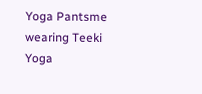Yoga Pantsme wearing Teeki Yoga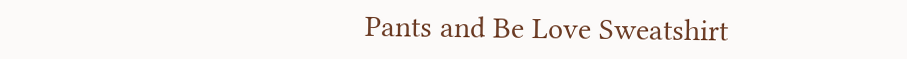Pants and Be Love Sweatshirt